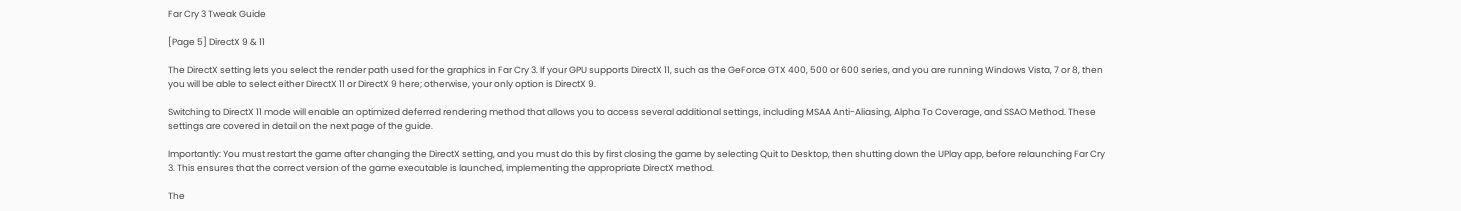Far Cry 3 Tweak Guide

[Page 5] DirectX 9 & 11

The DirectX setting lets you select the render path used for the graphics in Far Cry 3. If your GPU supports DirectX 11, such as the GeForce GTX 400, 500 or 600 series, and you are running Windows Vista, 7 or 8, then you will be able to select either DirectX 11 or DirectX 9 here; otherwise, your only option is DirectX 9.

Switching to DirectX 11 mode will enable an optimized deferred rendering method that allows you to access several additional settings, including MSAA Anti-Aliasing, Alpha To Coverage, and SSAO Method. These settings are covered in detail on the next page of the guide.

Importantly: You must restart the game after changing the DirectX setting, and you must do this by first closing the game by selecting Quit to Desktop, then shutting down the UPlay app, before relaunching Far Cry 3. This ensures that the correct version of the game executable is launched, implementing the appropriate DirectX method.

The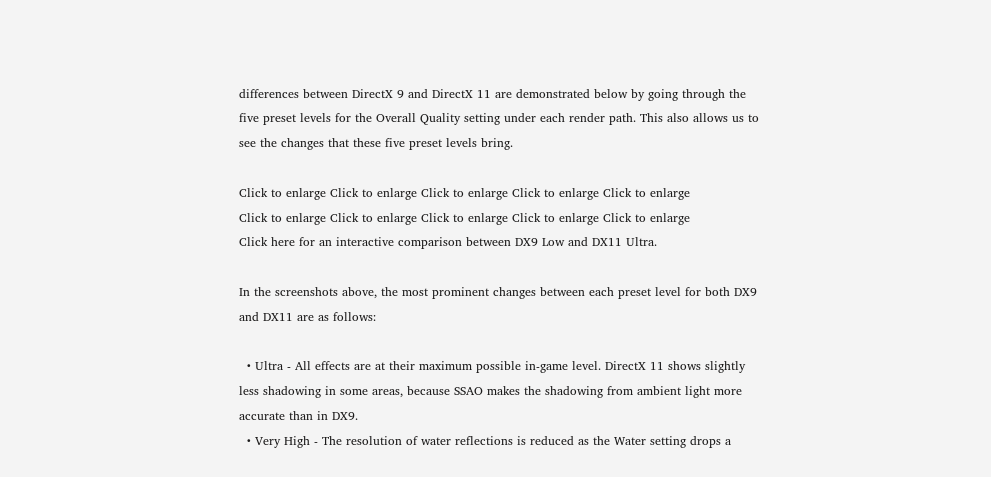differences between DirectX 9 and DirectX 11 are demonstrated below by going through the five preset levels for the Overall Quality setting under each render path. This also allows us to see the changes that these five preset levels bring.

Click to enlarge Click to enlarge Click to enlarge Click to enlarge Click to enlarge
Click to enlarge Click to enlarge Click to enlarge Click to enlarge Click to enlarge
Click here for an interactive comparison between DX9 Low and DX11 Ultra.

In the screenshots above, the most prominent changes between each preset level for both DX9 and DX11 are as follows:

  • Ultra - All effects are at their maximum possible in-game level. DirectX 11 shows slightly less shadowing in some areas, because SSAO makes the shadowing from ambient light more accurate than in DX9.
  • Very High - The resolution of water reflections is reduced as the Water setting drops a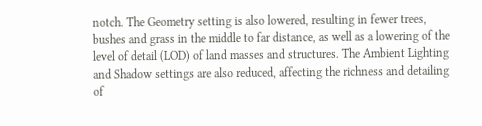notch. The Geometry setting is also lowered, resulting in fewer trees, bushes and grass in the middle to far distance, as well as a lowering of the level of detail (LOD) of land masses and structures. The Ambient Lighting and Shadow settings are also reduced, affecting the richness and detailing of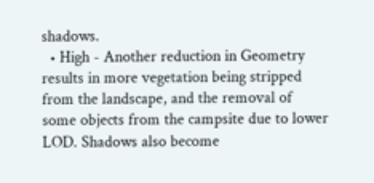shadows.
  • High - Another reduction in Geometry results in more vegetation being stripped from the landscape, and the removal of some objects from the campsite due to lower LOD. Shadows also become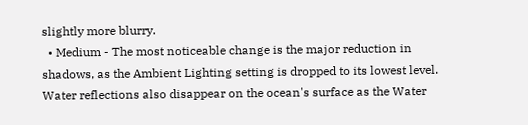slightly more blurry.
  • Medium - The most noticeable change is the major reduction in shadows, as the Ambient Lighting setting is dropped to its lowest level. Water reflections also disappear on the ocean's surface as the Water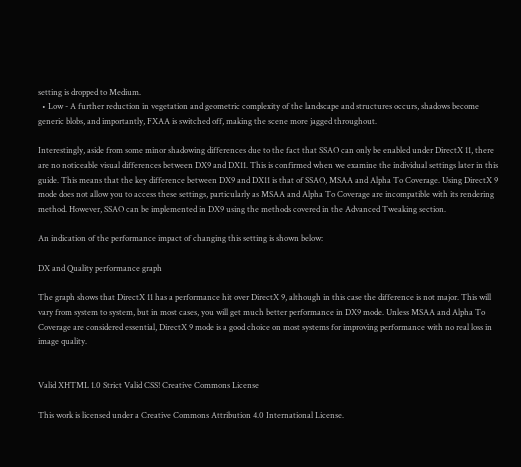setting is dropped to Medium.
  • Low - A further reduction in vegetation and geometric complexity of the landscape and structures occurs, shadows become generic blobs, and importantly, FXAA is switched off, making the scene more jagged throughout.

Interestingly, aside from some minor shadowing differences due to the fact that SSAO can only be enabled under DirectX 11, there are no noticeable visual differences between DX9 and DX11. This is confirmed when we examine the individual settings later in this guide. This means that the key difference between DX9 and DX11 is that of SSAO, MSAA and Alpha To Coverage. Using DirectX 9 mode does not allow you to access these settings, particularly as MSAA and Alpha To Coverage are incompatible with its rendering method. However, SSAO can be implemented in DX9 using the methods covered in the Advanced Tweaking section.

An indication of the performance impact of changing this setting is shown below:

DX and Quality performance graph

The graph shows that DirectX 11 has a performance hit over DirectX 9, although in this case the difference is not major. This will vary from system to system, but in most cases, you will get much better performance in DX9 mode. Unless MSAA and Alpha To Coverage are considered essential, DirectX 9 mode is a good choice on most systems for improving performance with no real loss in image quality.


Valid XHTML 1.0 Strict Valid CSS! Creative Commons License

This work is licensed under a Creative Commons Attribution 4.0 International License.